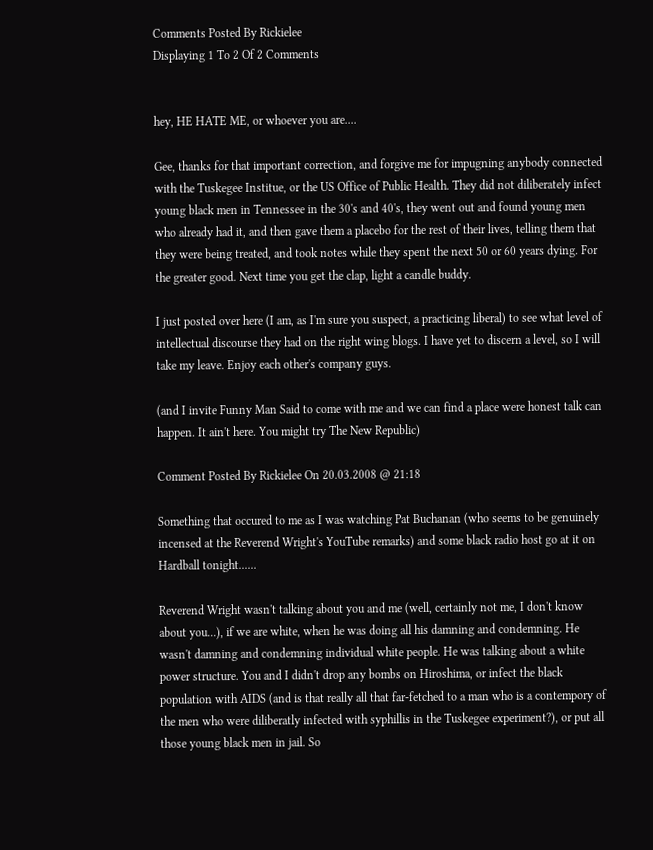Comments Posted By Rickielee
Displaying 1 To 2 Of 2 Comments


hey, HE HATE ME, or whoever you are....

Gee, thanks for that important correction, and forgive me for impugning anybody connected with the Tuskegee Institue, or the US Office of Public Health. They did not diliberately infect young black men in Tennessee in the 30's and 40's, they went out and found young men who already had it, and then gave them a placebo for the rest of their lives, telling them that they were being treated, and took notes while they spent the next 50 or 60 years dying. For the greater good. Next time you get the clap, light a candle buddy.

I just posted over here (I am, as I'm sure you suspect, a practicing liberal) to see what level of intellectual discourse they had on the right wing blogs. I have yet to discern a level, so I will take my leave. Enjoy each other's company guys.

(and I invite Funny Man Said to come with me and we can find a place were honest talk can happen. It ain't here. You might try The New Republic)

Comment Posted By Rickielee On 20.03.2008 @ 21:18

Something that occured to me as I was watching Pat Buchanan (who seems to be genuinely incensed at the Reverend Wright's YouTube remarks) and some black radio host go at it on Hardball tonight......

Reverend Wright wasn't talking about you and me (well, certainly not me, I don't know about you...), if we are white, when he was doing all his damning and condemning. He wasn't damning and condemning individual white people. He was talking about a white power structure. You and I didn't drop any bombs on Hiroshima, or infect the black population with AIDS (and is that really all that far-fetched to a man who is a contempory of the men who were diliberatly infected with syphillis in the Tuskegee experiment?), or put all those young black men in jail. So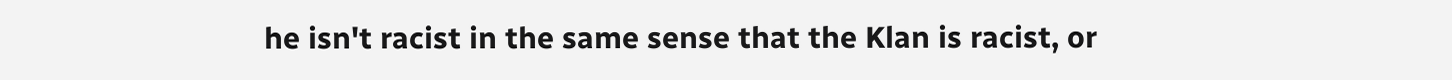he isn't racist in the same sense that the Klan is racist, or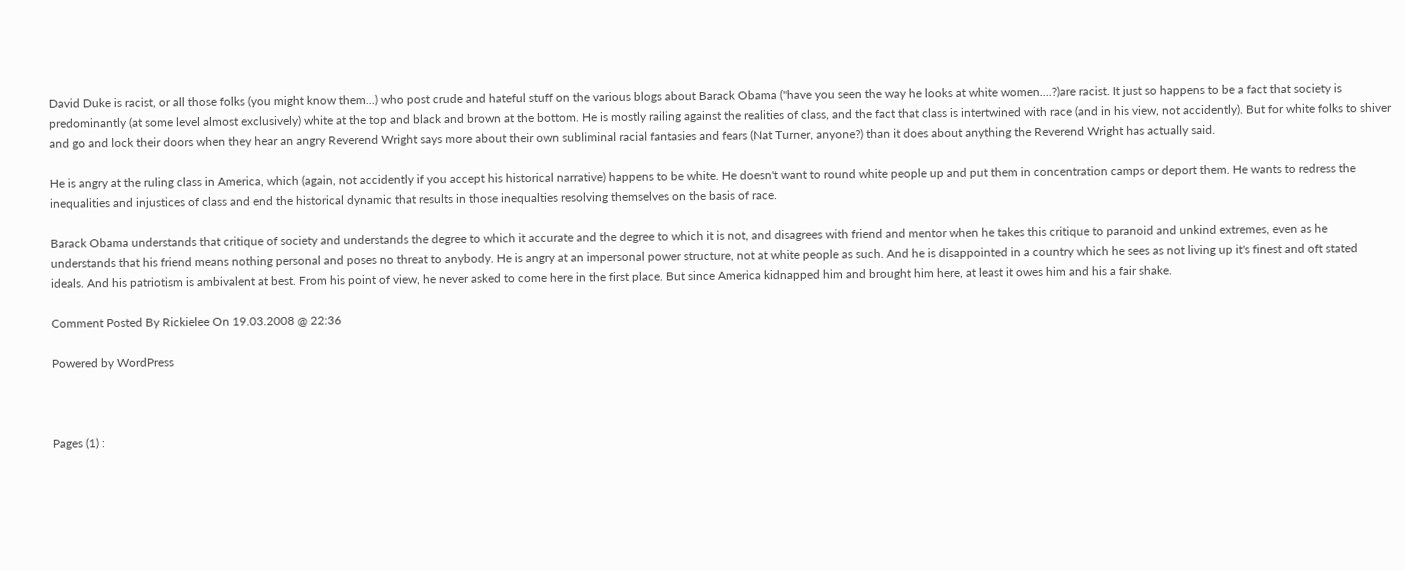David Duke is racist, or all those folks (you might know them...) who post crude and hateful stuff on the various blogs about Barack Obama ("have you seen the way he looks at white women....?)are racist. It just so happens to be a fact that society is predominantly (at some level almost exclusively) white at the top and black and brown at the bottom. He is mostly railing against the realities of class, and the fact that class is intertwined with race (and in his view, not accidently). But for white folks to shiver and go and lock their doors when they hear an angry Reverend Wright says more about their own subliminal racial fantasies and fears (Nat Turner, anyone?) than it does about anything the Reverend Wright has actually said.

He is angry at the ruling class in America, which (again, not accidently if you accept his historical narrative) happens to be white. He doesn't want to round white people up and put them in concentration camps or deport them. He wants to redress the inequalities and injustices of class and end the historical dynamic that results in those inequalties resolving themselves on the basis of race.

Barack Obama understands that critique of society and understands the degree to which it accurate and the degree to which it is not, and disagrees with friend and mentor when he takes this critique to paranoid and unkind extremes, even as he understands that his friend means nothing personal and poses no threat to anybody. He is angry at an impersonal power structure, not at white people as such. And he is disappointed in a country which he sees as not living up it's finest and oft stated ideals. And his patriotism is ambivalent at best. From his point of view, he never asked to come here in the first place. But since America kidnapped him and brought him here, at least it owes him and his a fair shake.

Comment Posted By Rickielee On 19.03.2008 @ 22:36

Powered by WordPress



Pages (1) :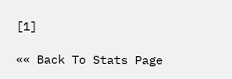[1]

«« Back To Stats Page